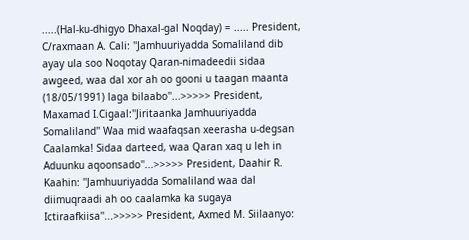.....(Hal-ku-dhigyo Dhaxal-gal Noqday) = ..... President, C/raxmaan A. Cali: ''Jamhuuriyadda Somaliland dib ayay ula soo Noqotay Qaran-nimadeedii sidaa awgeed, waa dal xor ah oo gooni u taagan maanta (18/05/1991) laga bilaabo''...>>>>> President, Maxamad I.Cigaal:''Jiritaanka Jamhuuriyadda Somaliland'' Waa mid waafaqsan xeerasha u-degsan Caalamka! Sidaa darteed, waa Qaran xaq u leh in Aduunku aqoonsado''...>>>>> President, Daahir R. Kaahin: ''Jamhuuriyadda Somaliland waa dal diimuqraadi ah oo caalamka ka sugaya Ictiraafkiisa''...>>>>> President, Axmed M. Siilaanyo: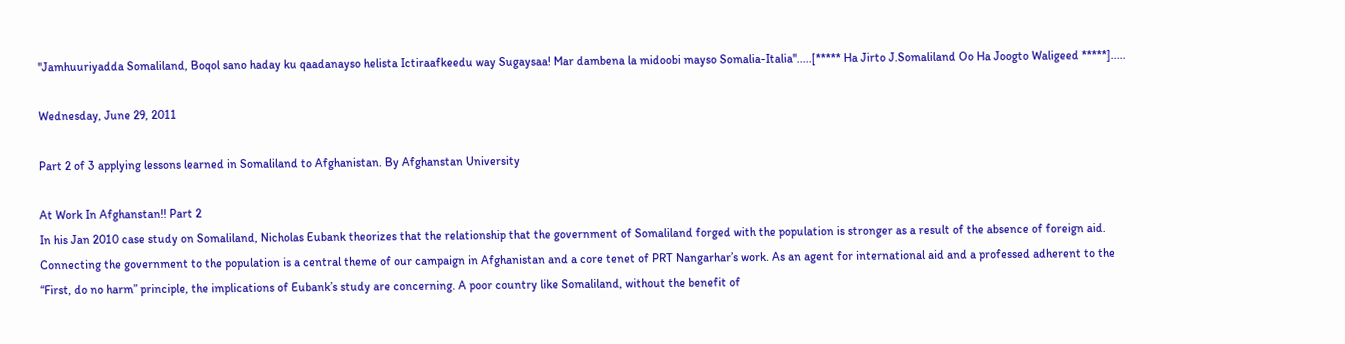''Jamhuuriyadda Somaliland, Boqol sano haday ku qaadanayso helista Ictiraafkeedu way Sugaysaa! Mar dambena la midoobi mayso Somalia-Italia''.....[***** Ha Jirto J.Somaliland Oo Ha Joogto Waligeed *****].....

Wednesday, June 29, 2011

Part 2 of 3 applying lessons learned in Somaliland to Afghanistan. By Afghanstan University

At Work In Afghanstan!! Part 2
In his Jan 2010 case study on Somaliland, Nicholas Eubank theorizes that the relationship that the government of Somaliland forged with the population is stronger as a result of the absence of foreign aid. Connecting the government to the population is a central theme of our campaign in Afghanistan and a core tenet of PRT Nangarhar’s work. As an agent for international aid and a professed adherent to the “First, do no harm” principle, the implications of Eubank’s study are concerning. A poor country like Somaliland, without the benefit of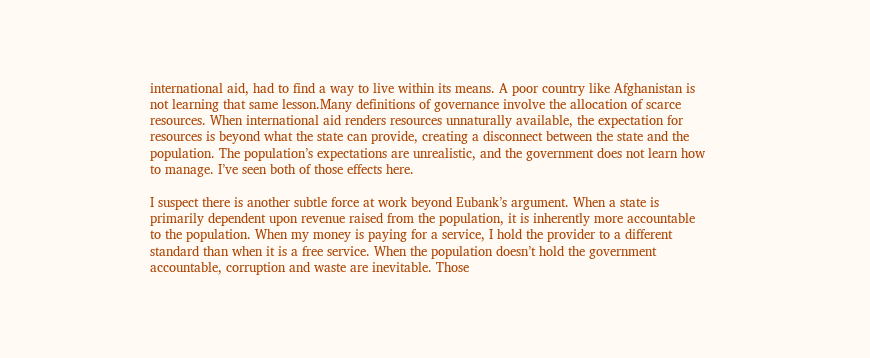international aid, had to find a way to live within its means. A poor country like Afghanistan is not learning that same lesson.Many definitions of governance involve the allocation of scarce resources. When international aid renders resources unnaturally available, the expectation for resources is beyond what the state can provide, creating a disconnect between the state and the population. The population’s expectations are unrealistic, and the government does not learn how to manage. I’ve seen both of those effects here.

I suspect there is another subtle force at work beyond Eubank’s argument. When a state is primarily dependent upon revenue raised from the population, it is inherently more accountable to the population. When my money is paying for a service, I hold the provider to a different standard than when it is a free service. When the population doesn’t hold the government accountable, corruption and waste are inevitable. Those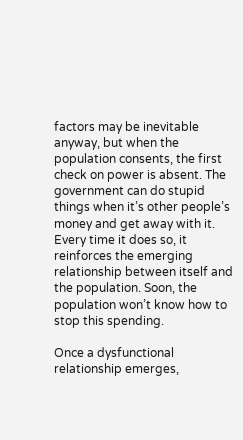factors may be inevitable anyway, but when the population consents, the first check on power is absent. The government can do stupid things when it’s other people’s money and get away with it. Every time it does so, it reinforces the emerging relationship between itself and the population. Soon, the population won’t know how to stop this spending.

Once a dysfunctional relationship emerges,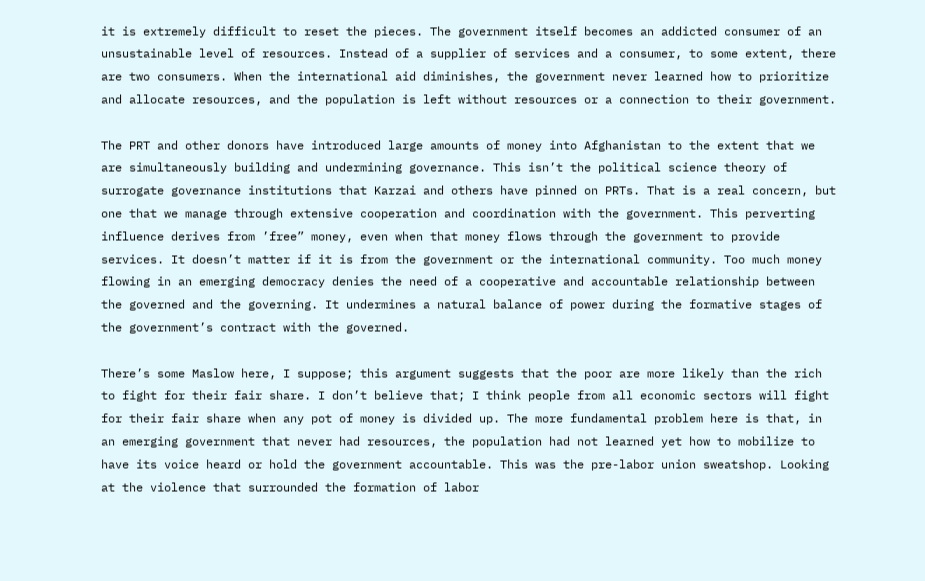it is extremely difficult to reset the pieces. The government itself becomes an addicted consumer of an unsustainable level of resources. Instead of a supplier of services and a consumer, to some extent, there are two consumers. When the international aid diminishes, the government never learned how to prioritize and allocate resources, and the population is left without resources or a connection to their government.

The PRT and other donors have introduced large amounts of money into Afghanistan to the extent that we are simultaneously building and undermining governance. This isn’t the political science theory of surrogate governance institutions that Karzai and others have pinned on PRTs. That is a real concern, but one that we manage through extensive cooperation and coordination with the government. This perverting influence derives from ’free” money, even when that money flows through the government to provide services. It doesn’t matter if it is from the government or the international community. Too much money flowing in an emerging democracy denies the need of a cooperative and accountable relationship between the governed and the governing. It undermines a natural balance of power during the formative stages of the government’s contract with the governed.

There’s some Maslow here, I suppose; this argument suggests that the poor are more likely than the rich to fight for their fair share. I don’t believe that; I think people from all economic sectors will fight for their fair share when any pot of money is divided up. The more fundamental problem here is that, in an emerging government that never had resources, the population had not learned yet how to mobilize to have its voice heard or hold the government accountable. This was the pre-labor union sweatshop. Looking at the violence that surrounded the formation of labor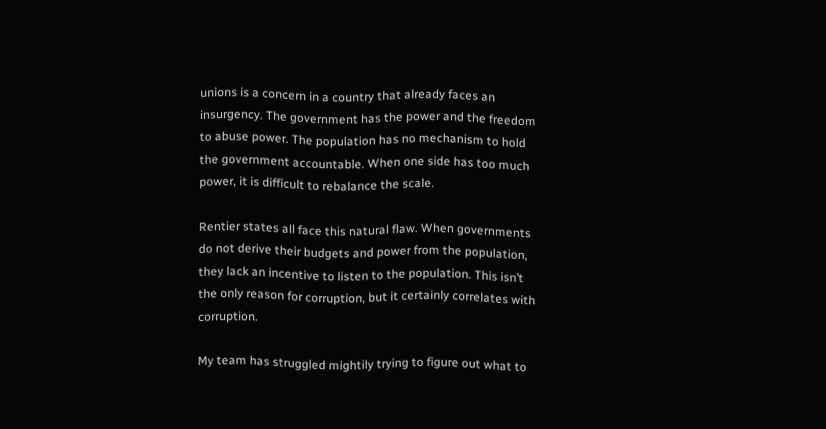unions is a concern in a country that already faces an insurgency. The government has the power and the freedom to abuse power. The population has no mechanism to hold the government accountable. When one side has too much power, it is difficult to rebalance the scale.

Rentier states all face this natural flaw. When governments do not derive their budgets and power from the population, they lack an incentive to listen to the population. This isn’t the only reason for corruption, but it certainly correlates with corruption.

My team has struggled mightily trying to figure out what to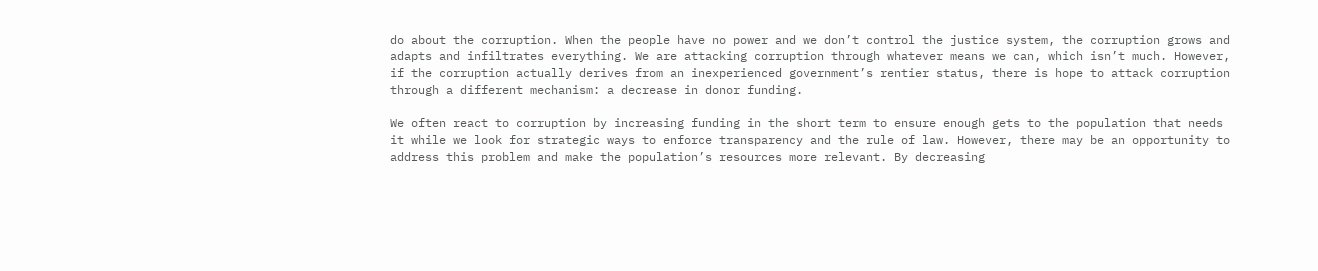do about the corruption. When the people have no power and we don’t control the justice system, the corruption grows and adapts and infiltrates everything. We are attacking corruption through whatever means we can, which isn’t much. However, if the corruption actually derives from an inexperienced government’s rentier status, there is hope to attack corruption through a different mechanism: a decrease in donor funding.

We often react to corruption by increasing funding in the short term to ensure enough gets to the population that needs it while we look for strategic ways to enforce transparency and the rule of law. However, there may be an opportunity to address this problem and make the population’s resources more relevant. By decreasing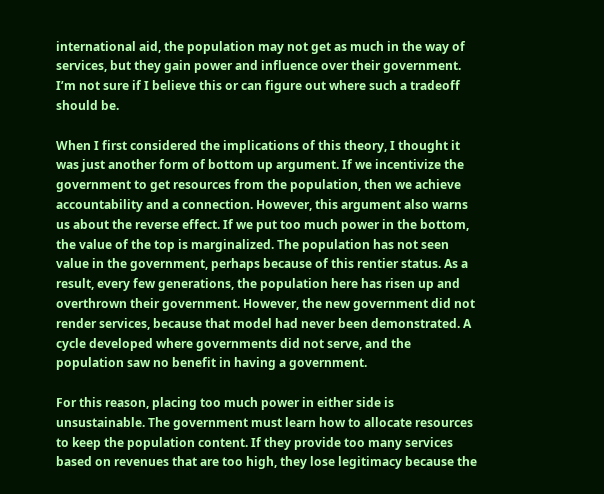international aid, the population may not get as much in the way of services, but they gain power and influence over their government. I’m not sure if I believe this or can figure out where such a tradeoff should be.

When I first considered the implications of this theory, I thought it was just another form of bottom up argument. If we incentivize the government to get resources from the population, then we achieve accountability and a connection. However, this argument also warns us about the reverse effect. If we put too much power in the bottom, the value of the top is marginalized. The population has not seen value in the government, perhaps because of this rentier status. As a result, every few generations, the population here has risen up and overthrown their government. However, the new government did not render services, because that model had never been demonstrated. A cycle developed where governments did not serve, and the population saw no benefit in having a government.

For this reason, placing too much power in either side is unsustainable. The government must learn how to allocate resources to keep the population content. If they provide too many services based on revenues that are too high, they lose legitimacy because the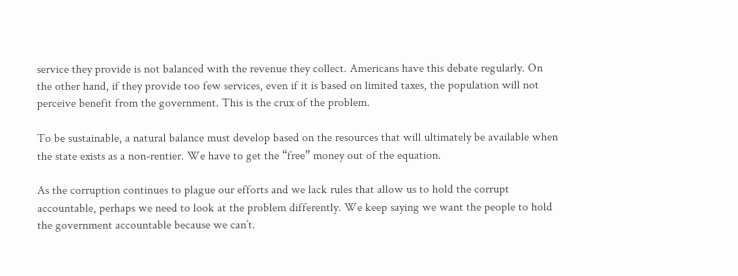service they provide is not balanced with the revenue they collect. Americans have this debate regularly. On the other hand, if they provide too few services, even if it is based on limited taxes, the population will not perceive benefit from the government. This is the crux of the problem.

To be sustainable, a natural balance must develop based on the resources that will ultimately be available when the state exists as a non-rentier. We have to get the “free” money out of the equation.

As the corruption continues to plague our efforts and we lack rules that allow us to hold the corrupt accountable, perhaps we need to look at the problem differently. We keep saying we want the people to hold the government accountable because we can’t.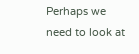Perhaps we need to look at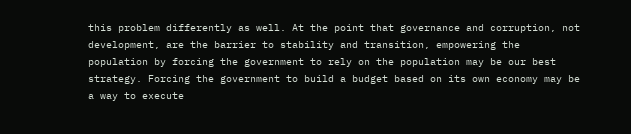this problem differently as well. At the point that governance and corruption, not development, are the barrier to stability and transition, empowering the population by forcing the government to rely on the population may be our best strategy. Forcing the government to build a budget based on its own economy may be a way to execute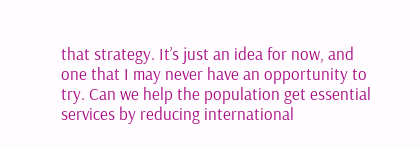that strategy. It’s just an idea for now, and one that I may never have an opportunity to try. Can we help the population get essential services by reducing international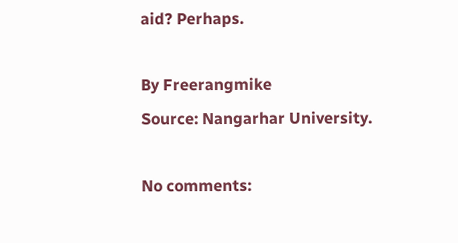aid? Perhaps.

By Freerangmike
Source: Nangarhar University.

No comments: